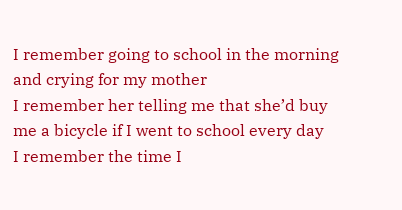I remember going to school in the morning and crying for my mother
I remember her telling me that she’d buy me a bicycle if I went to school every day
I remember the time I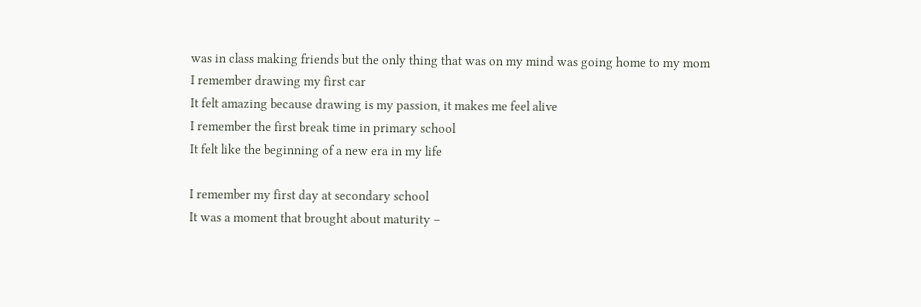was in class making friends but the only thing that was on my mind was going home to my mom
I remember drawing my first car
It felt amazing because drawing is my passion, it makes me feel alive
I remember the first break time in primary school
It felt like the beginning of a new era in my life

I remember my first day at secondary school
It was a moment that brought about maturity –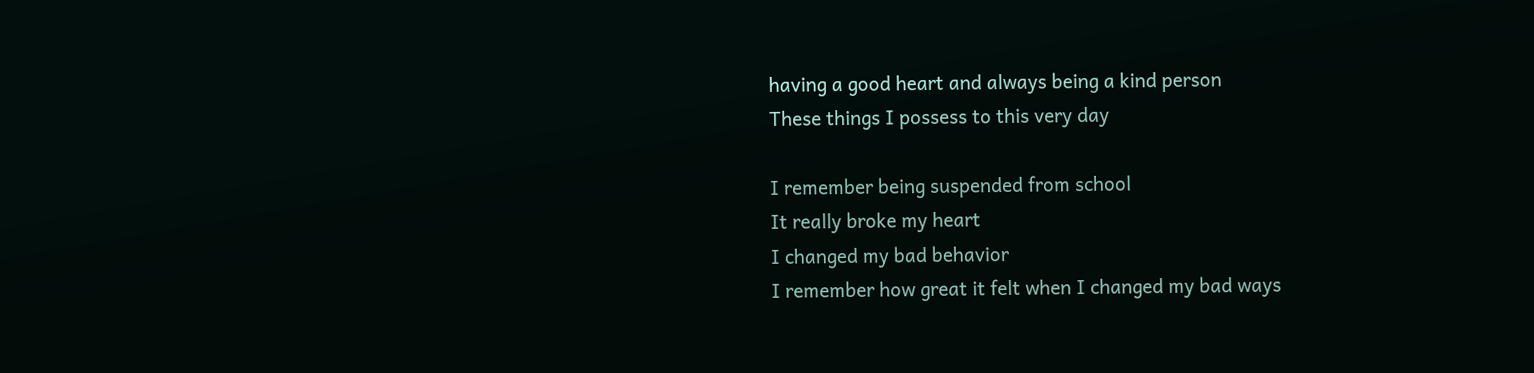having a good heart and always being a kind person
These things I possess to this very day

I remember being suspended from school
It really broke my heart
I changed my bad behavior
I remember how great it felt when I changed my bad ways